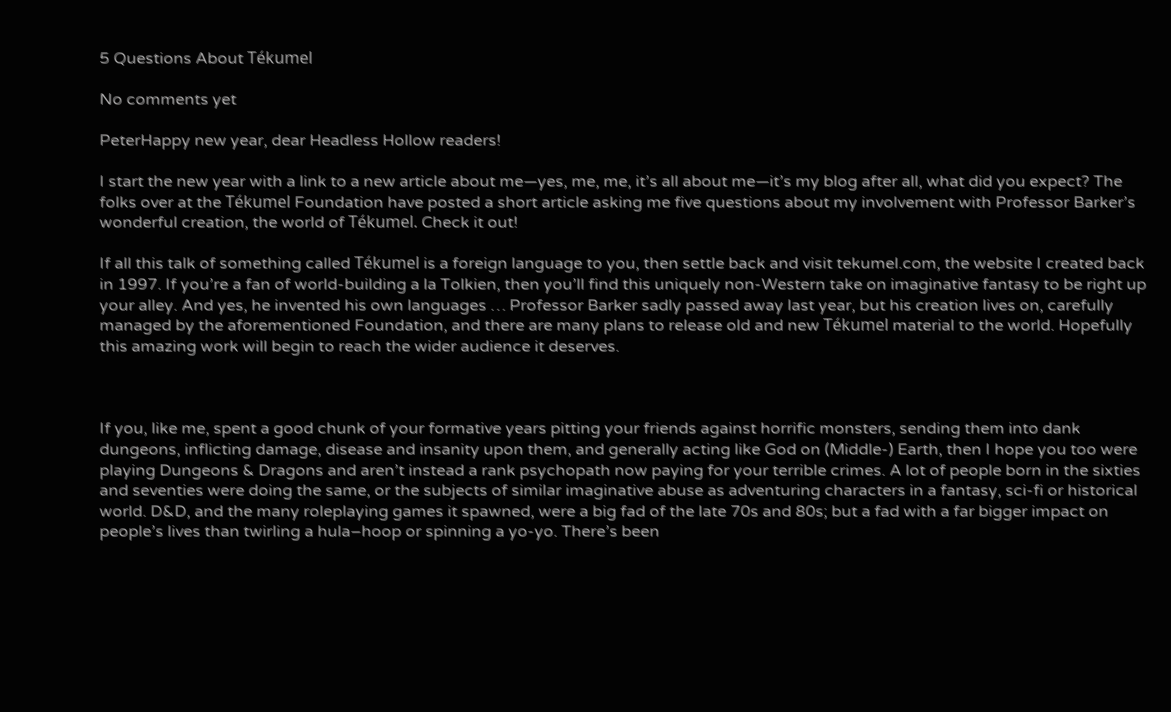5 Questions About Tékumel

No comments yet

PeterHappy new year, dear Headless Hollow readers!

I start the new year with a link to a new article about me—yes, me, me, it’s all about me—it’s my blog after all, what did you expect? The folks over at the Tékumel Foundation have posted a short article asking me five questions about my involvement with Professor Barker’s wonderful creation, the world of Tékumel. Check it out!

If all this talk of something called Tékumel is a foreign language to you, then settle back and visit tekumel.com, the website I created back in 1997. If you’re a fan of world-building a la Tolkien, then you’ll find this uniquely non-Western take on imaginative fantasy to be right up your alley. And yes, he invented his own languages … Professor Barker sadly passed away last year, but his creation lives on, carefully managed by the aforementioned Foundation, and there are many plans to release old and new Tékumel material to the world. Hopefully this amazing work will begin to reach the wider audience it deserves.



If you, like me, spent a good chunk of your formative years pitting your friends against horrific monsters, sending them into dank dungeons, inflicting damage, disease and insanity upon them, and generally acting like God on (Middle-) Earth, then I hope you too were playing Dungeons & Dragons and aren’t instead a rank psychopath now paying for your terrible crimes. A lot of people born in the sixties and seventies were doing the same, or the subjects of similar imaginative abuse as adventuring characters in a fantasy, sci-fi or historical world. D&D, and the many roleplaying games it spawned, were a big fad of the late 70s and 80s; but a fad with a far bigger impact on people’s lives than twirling a hula–hoop or spinning a yo-yo. There’s been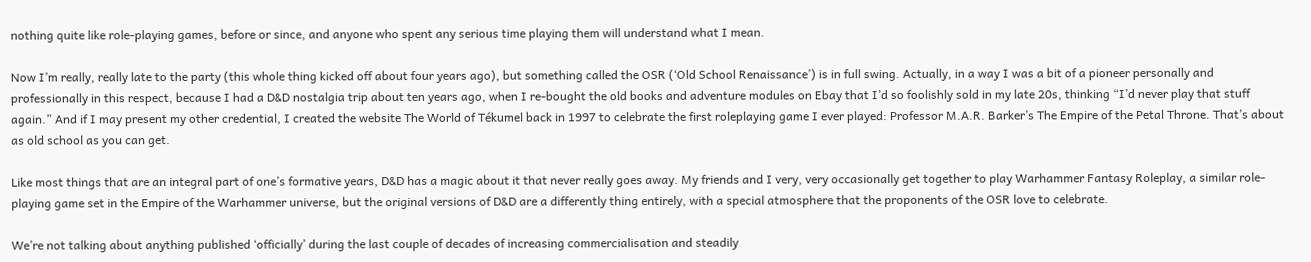nothing quite like role-playing games, before or since, and anyone who spent any serious time playing them will understand what I mean.

Now I’m really, really late to the party (this whole thing kicked off about four years ago), but something called the OSR (‘Old School Renaissance’) is in full swing. Actually, in a way I was a bit of a pioneer personally and professionally in this respect, because I had a D&D nostalgia trip about ten years ago, when I re-bought the old books and adventure modules on Ebay that I’d so foolishly sold in my late 20s, thinking “I’d never play that stuff again.” And if I may present my other credential, I created the website The World of Tékumel back in 1997 to celebrate the first roleplaying game I ever played: Professor M.A.R. Barker’s The Empire of the Petal Throne. That’s about as old school as you can get.

Like most things that are an integral part of one’s formative years, D&D has a magic about it that never really goes away. My friends and I very, very occasionally get together to play Warhammer Fantasy Roleplay, a similar role-playing game set in the Empire of the Warhammer universe, but the original versions of D&D are a differently thing entirely, with a special atmosphere that the proponents of the OSR love to celebrate.

We’re not talking about anything published ‘officially’ during the last couple of decades of increasing commercialisation and steadily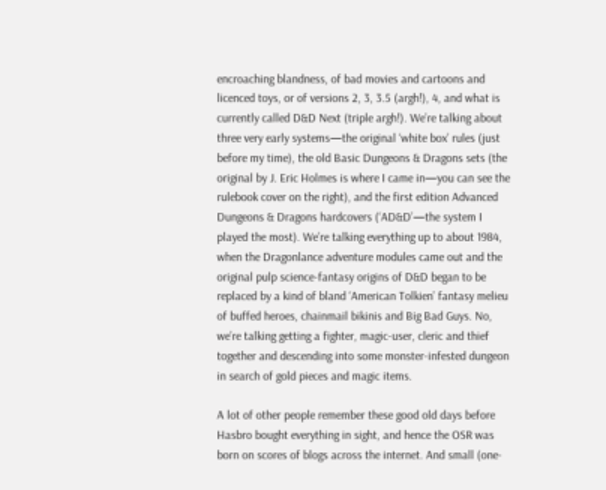encroaching blandness, of bad movies and cartoons and licenced toys, or of versions 2, 3, 3.5 (argh!), 4, and what is currently called D&D Next (triple argh!). We’re talking about three very early systems—the original ‘white box’ rules (just before my time), the old Basic Dungeons & Dragons sets (the original by J. Eric Holmes is where I came in—you can see the rulebook cover on the right), and the first edition Advanced Dungeons & Dragons hardcovers (‘AD&D’—the system I played the most). We’re talking everything up to about 1984, when the Dragonlance adventure modules came out and the original pulp science-fantasy origins of D&D began to be replaced by a kind of bland ‘American Tolkien’ fantasy melieu of buffed heroes, chainmail bikinis and Big Bad Guys. No, we’re talking getting a fighter, magic-user, cleric and thief together and descending into some monster-infested dungeon in search of gold pieces and magic items.

A lot of other people remember these good old days before Hasbro bought everything in sight, and hence the OSR was born on scores of blogs across the internet. And small (one-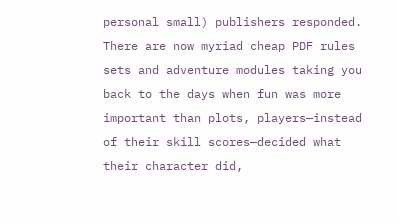personal small) publishers responded. There are now myriad cheap PDF rules sets and adventure modules taking you back to the days when fun was more important than plots, players—instead of their skill scores—decided what their character did,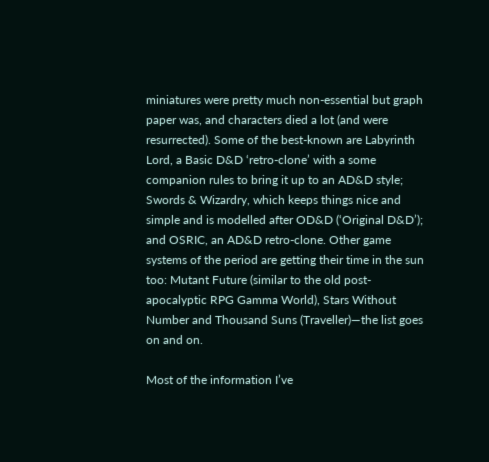miniatures were pretty much non-essential but graph paper was, and characters died a lot (and were resurrected). Some of the best-known are Labyrinth Lord, a Basic D&D ‘retro-clone’ with a some companion rules to bring it up to an AD&D style; Swords & Wizardry, which keeps things nice and simple and is modelled after OD&D (‘Original D&D’); and OSRIC, an AD&D retro-clone. Other game systems of the period are getting their time in the sun too: Mutant Future (similar to the old post-apocalyptic RPG Gamma World), Stars Without Number and Thousand Suns (Traveller)—the list goes on and on.

Most of the information I’ve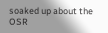soaked up about the OSR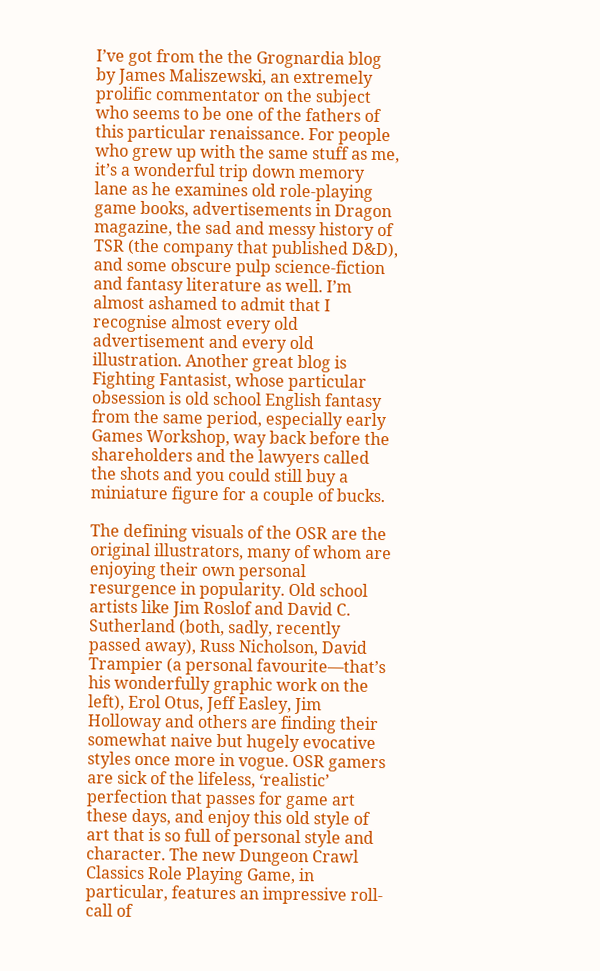I’ve got from the the Grognardia blog by James Maliszewski, an extremely prolific commentator on the subject who seems to be one of the fathers of this particular renaissance. For people who grew up with the same stuff as me, it’s a wonderful trip down memory lane as he examines old role-playing game books, advertisements in Dragon magazine, the sad and messy history of TSR (the company that published D&D), and some obscure pulp science-fiction and fantasy literature as well. I’m almost ashamed to admit that I recognise almost every old advertisement and every old illustration. Another great blog is Fighting Fantasist, whose particular obsession is old school English fantasy from the same period, especially early Games Workshop, way back before the shareholders and the lawyers called the shots and you could still buy a miniature figure for a couple of bucks.

The defining visuals of the OSR are the original illustrators, many of whom are enjoying their own personal resurgence in popularity. Old school artists like Jim Roslof and David C. Sutherland (both, sadly, recently passed away), Russ Nicholson, David Trampier (a personal favourite—that’s his wonderfully graphic work on the left), Erol Otus, Jeff Easley, Jim Holloway and others are finding their somewhat naive but hugely evocative styles once more in vogue. OSR gamers are sick of the lifeless, ‘realistic’ perfection that passes for game art these days, and enjoy this old style of art that is so full of personal style and character. The new Dungeon Crawl Classics Role Playing Game, in particular, features an impressive roll-call of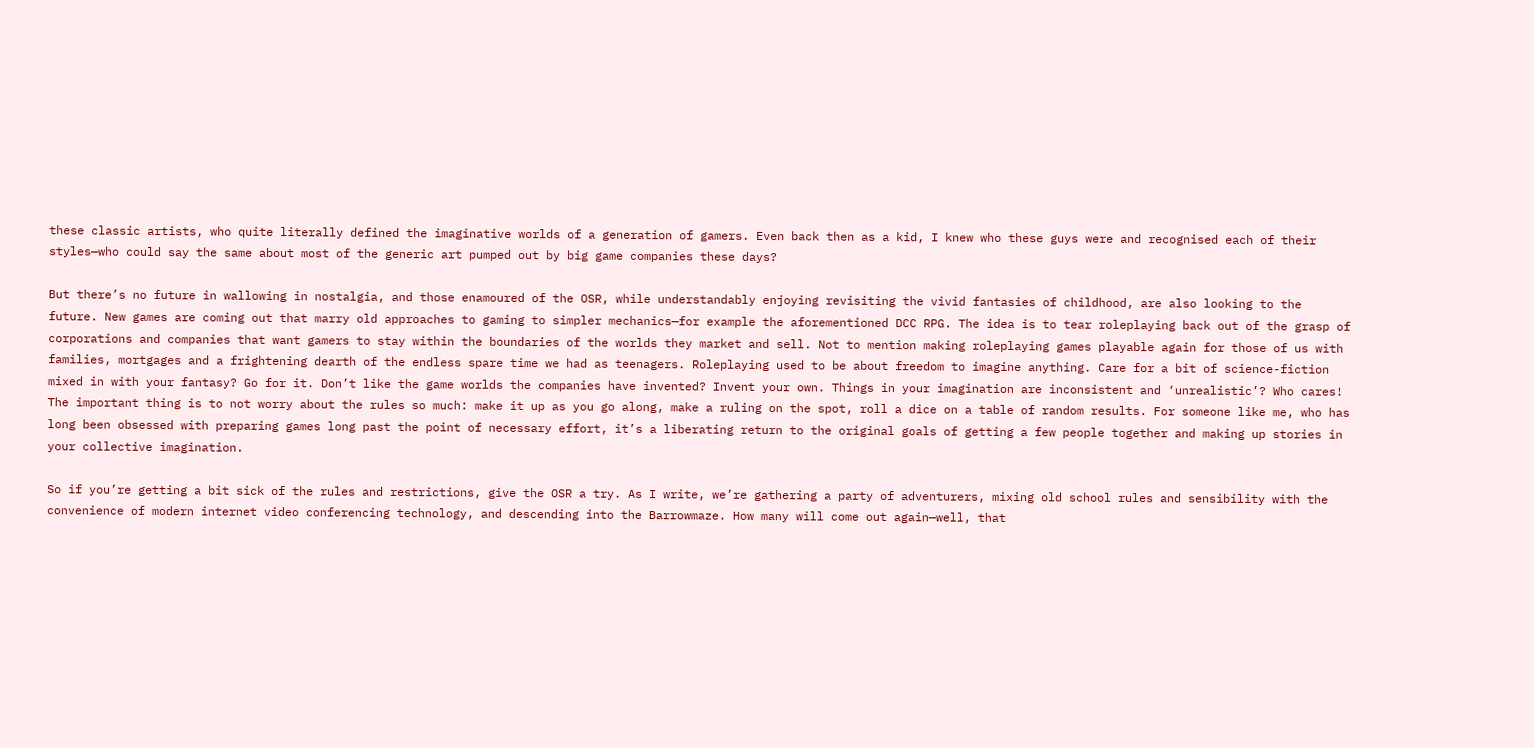these classic artists, who quite literally defined the imaginative worlds of a generation of gamers. Even back then as a kid, I knew who these guys were and recognised each of their styles—who could say the same about most of the generic art pumped out by big game companies these days?

But there’s no future in wallowing in nostalgia, and those enamoured of the OSR, while understandably enjoying revisiting the vivid fantasies of childhood, are also looking to the future. New games are coming out that marry old approaches to gaming to simpler mechanics—for example the aforementioned DCC RPG. The idea is to tear roleplaying back out of the grasp of corporations and companies that want gamers to stay within the boundaries of the worlds they market and sell. Not to mention making roleplaying games playable again for those of us with families, mortgages and a frightening dearth of the endless spare time we had as teenagers. Roleplaying used to be about freedom to imagine anything. Care for a bit of science-fiction mixed in with your fantasy? Go for it. Don’t like the game worlds the companies have invented? Invent your own. Things in your imagination are inconsistent and ‘unrealistic’? Who cares! The important thing is to not worry about the rules so much: make it up as you go along, make a ruling on the spot, roll a dice on a table of random results. For someone like me, who has long been obsessed with preparing games long past the point of necessary effort, it’s a liberating return to the original goals of getting a few people together and making up stories in your collective imagination.

So if you’re getting a bit sick of the rules and restrictions, give the OSR a try. As I write, we’re gathering a party of adventurers, mixing old school rules and sensibility with the convenience of modern internet video conferencing technology, and descending into the Barrowmaze. How many will come out again—well, that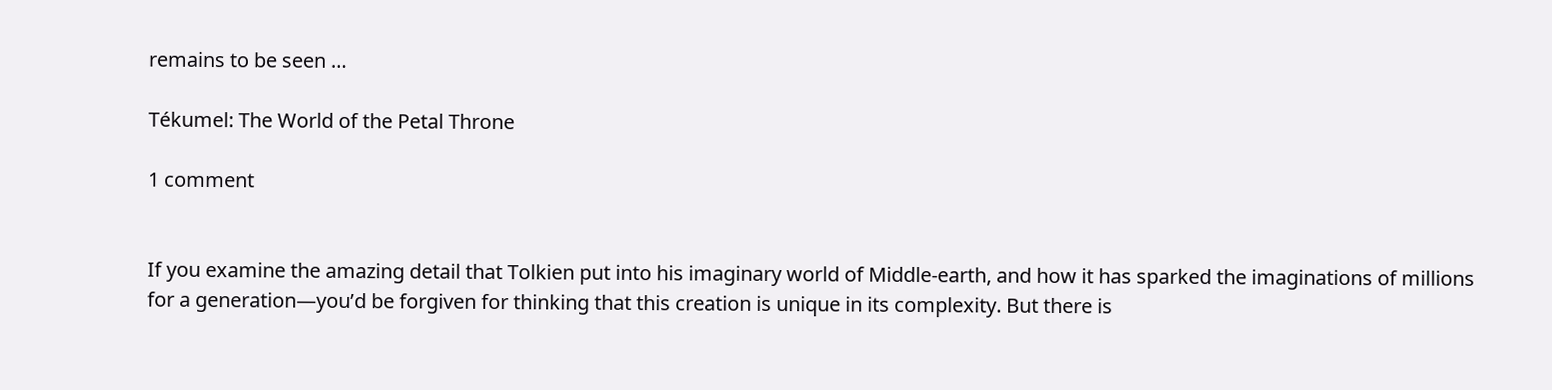remains to be seen …

Tékumel: The World of the Petal Throne

1 comment


If you examine the amazing detail that Tolkien put into his imaginary world of Middle-earth, and how it has sparked the imaginations of millions for a generation—you’d be forgiven for thinking that this creation is unique in its complexity. But there is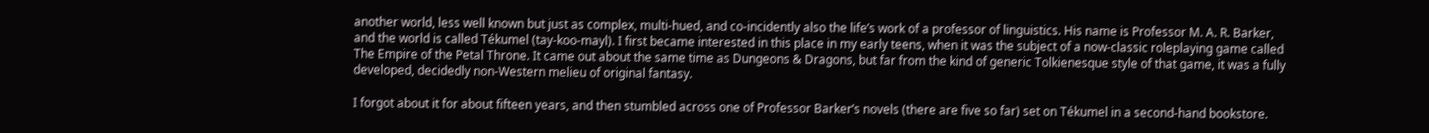another world, less well known but just as complex, multi-hued, and co-incidently also the life’s work of a professor of linguistics. His name is Professor M. A. R. Barker, and the world is called Tékumel (tay-koo-mayl). I first became interested in this place in my early teens, when it was the subject of a now-classic roleplaying game called The Empire of the Petal Throne. It came out about the same time as Dungeons & Dragons, but far from the kind of generic Tolkienesque style of that game, it was a fully developed, decidedly non-Western melieu of original fantasy.

I forgot about it for about fifteen years, and then stumbled across one of Professor Barker’s novels (there are five so far) set on Tékumel in a second-hand bookstore.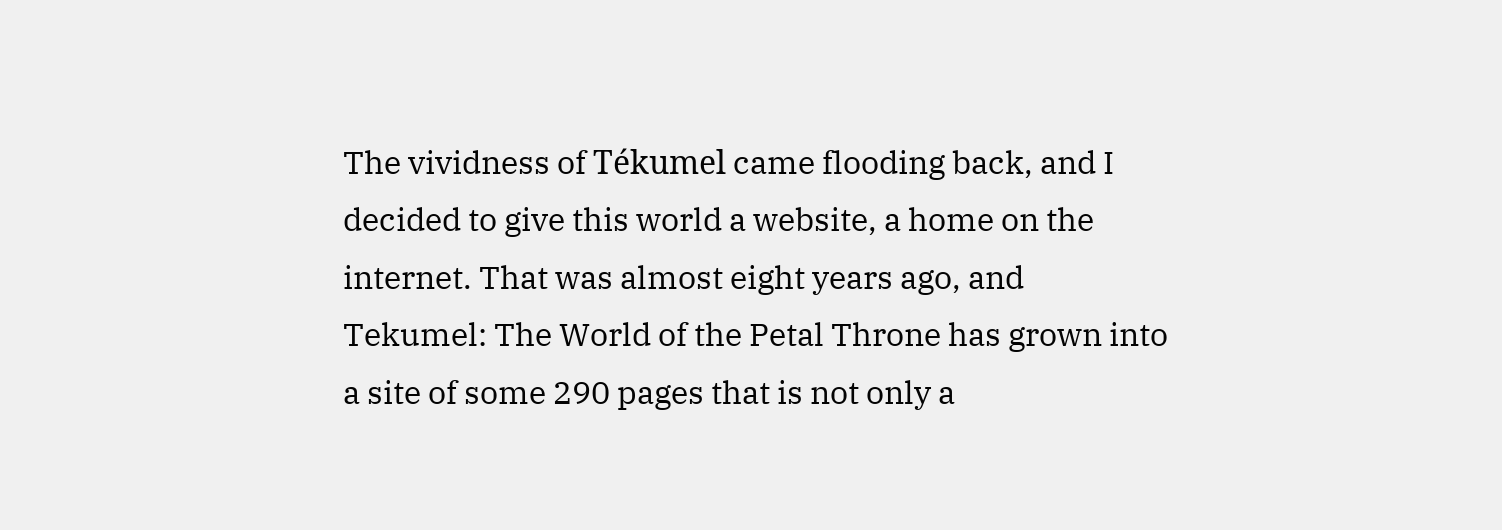The vividness of Tékumel came flooding back, and I decided to give this world a website, a home on the internet. That was almost eight years ago, and Tekumel: The World of the Petal Throne has grown into a site of some 290 pages that is not only a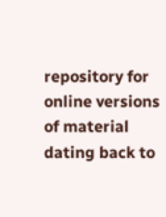repository for online versions of material dating back to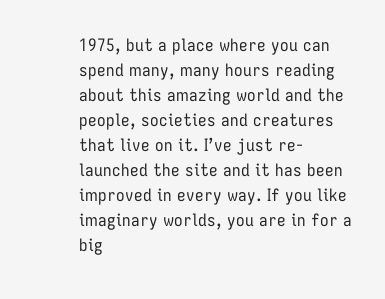1975, but a place where you can spend many, many hours reading about this amazing world and the people, societies and creatures that live on it. I’ve just re-launched the site and it has been improved in every way. If you like imaginary worlds, you are in for a big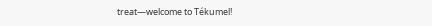treat—welcome to Tékumel!